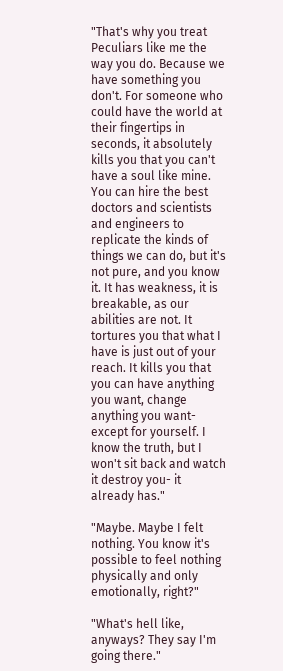"That's why you treat Peculiars like me the way you do. Because we have something you don't. For someone who could have the world at their fingertips in seconds, it absolutely kills you that you can't have a soul like mine. You can hire the best doctors and scientists and engineers to replicate the kinds of things we can do, but it's not pure, and you know it. It has weakness, it is breakable, as our abilities are not. It tortures you that what I have is just out of your reach. It kills you that you can have anything you want, change anything you want- except for yourself. I know the truth, but I won't sit back and watch it destroy you- it already has."

"Maybe. Maybe I felt nothing. You know it's possible to feel nothing physically and only emotionally, right?"

"What's hell like, anyways? They say I'm going there."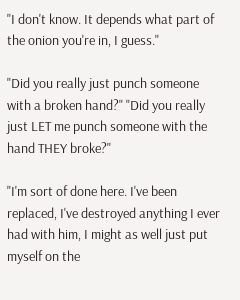"I don't know. It depends what part of the onion you're in, I guess."

"Did you really just punch someone with a broken hand?" "Did you really just LET me punch someone with the hand THEY broke?"

"I'm sort of done here. I've been replaced, I've destroyed anything I ever had with him, I might as well just put myself on the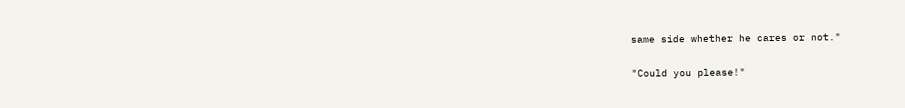same side whether he cares or not."

"Could you please!"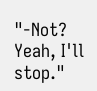"-Not? Yeah, I'll stop."